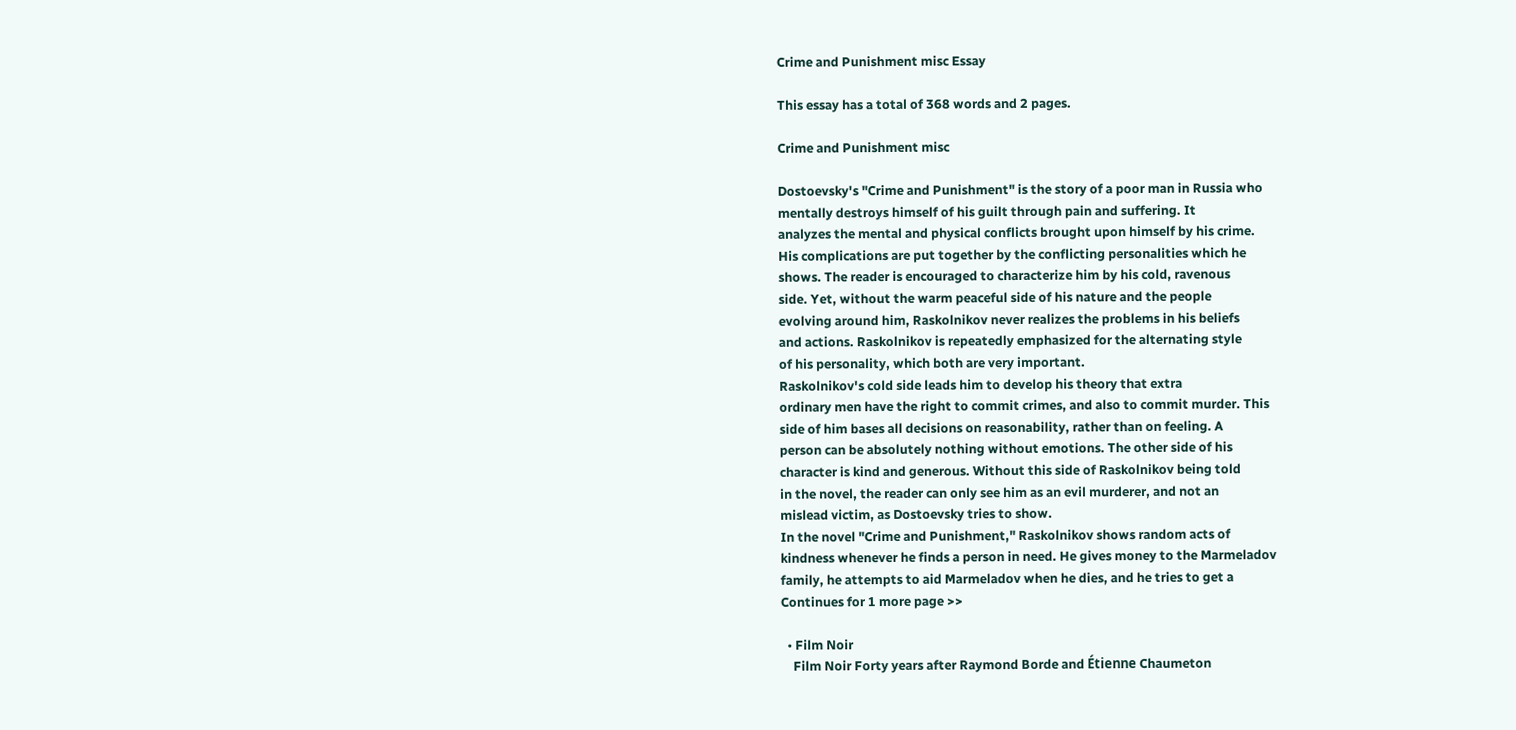Crime and Punishment misc Essay

This essay has a total of 368 words and 2 pages.

Crime and Punishment misc

Dostoevsky's "Crime and Punishment" is the story of a poor man in Russia who
mentally destroys himself of his guilt through pain and suffering. It
analyzes the mental and physical conflicts brought upon himself by his crime.
His complications are put together by the conflicting personalities which he
shows. The reader is encouraged to characterize him by his cold, ravenous
side. Yet, without the warm peaceful side of his nature and the people
evolving around him, Raskolnikov never realizes the problems in his beliefs
and actions. Raskolnikov is repeatedly emphasized for the alternating style
of his personality, which both are very important.
Raskolnikov's cold side leads him to develop his theory that extra
ordinary men have the right to commit crimes, and also to commit murder. This
side of him bases all decisions on reasonability, rather than on feeling. A
person can be absolutely nothing without emotions. The other side of his
character is kind and generous. Without this side of Raskolnikov being told
in the novel, the reader can only see him as an evil murderer, and not an
mislead victim, as Dostoevsky tries to show.
In the novel "Crime and Punishment," Raskolnikov shows random acts of
kindness whenever he finds a person in need. He gives money to the Marmeladov
family, he attempts to aid Marmeladov when he dies, and he tries to get a
Continues for 1 more page >>

  • Film Noir
    Film Noir Forty years after Raymond Borde and Étienne Chaumeton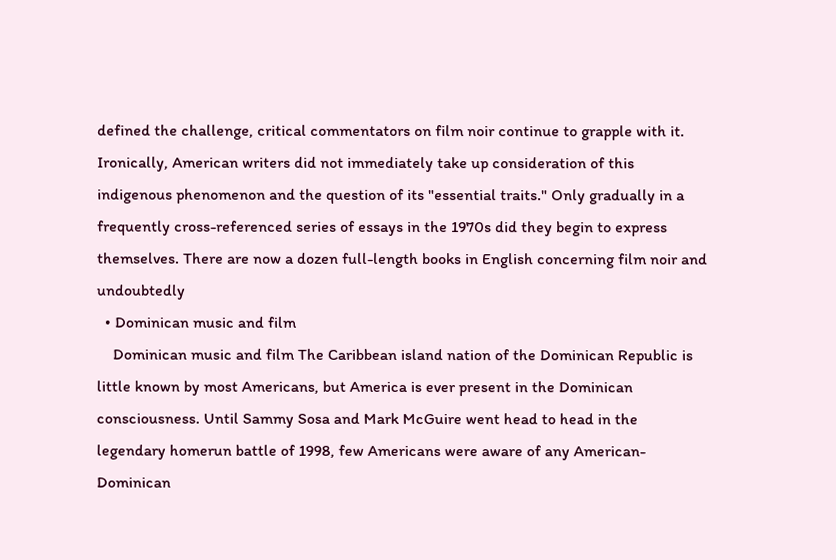defined the challenge, critical commentators on film noir continue to grapple with it. Ironically, American writers did not immediately take up consideration of this indigenous phenomenon and the question of its "essential traits." Only gradually in a frequently cross-referenced series of essays in the 1970s did they begin to express themselves. There are now a dozen full-length books in English concerning film noir and undoubtedly
  • Dominican music and film
    Dominican music and film The Caribbean island nation of the Dominican Republic is little known by most Americans, but America is ever present in the Dominican consciousness. Until Sammy Sosa and Mark McGuire went head to head in the legendary homerun battle of 1998, few Americans were aware of any American-Dominican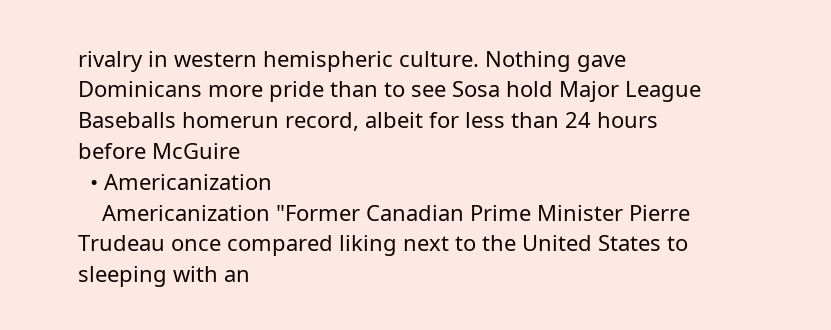rivalry in western hemispheric culture. Nothing gave Dominicans more pride than to see Sosa hold Major League Baseballs homerun record, albeit for less than 24 hours before McGuire
  • Americanization
    Americanization "Former Canadian Prime Minister Pierre Trudeau once compared liking next to the United States to sleeping with an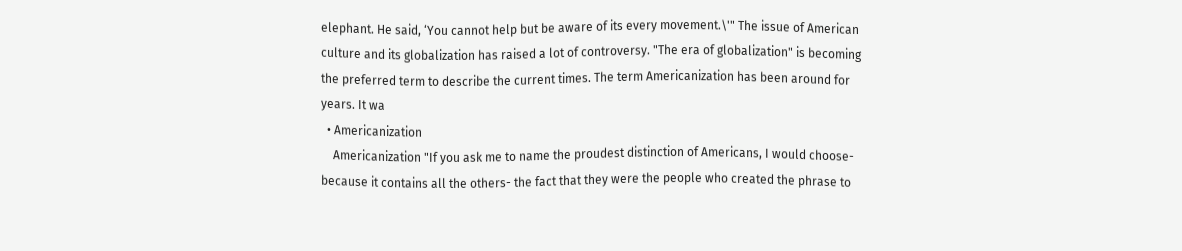elephant. He said, ‘You cannot help but be aware of its every movement.\'" The issue of American culture and its globalization has raised a lot of controversy. "The era of globalization" is becoming the preferred term to describe the current times. The term Americanization has been around for years. It wa
  • Americanization
    Americanization "If you ask me to name the proudest distinction of Americans, I would choose- because it contains all the others- the fact that they were the people who created the phrase to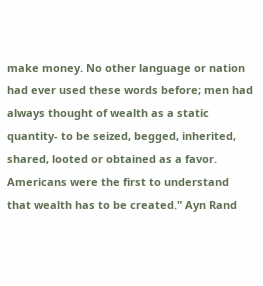make money. No other language or nation had ever used these words before; men had always thought of wealth as a static quantity- to be seized, begged, inherited, shared, looted or obtained as a favor. Americans were the first to understand that wealth has to be created." Ayn Rand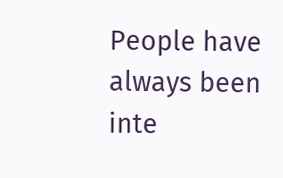People have always been inte